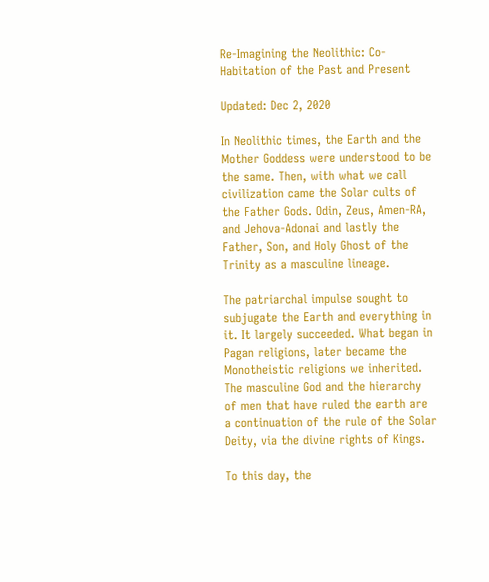Re-Imagining the Neolithic: Co-Habitation of the Past and Present

Updated: Dec 2, 2020

In Neolithic times, the Earth and the Mother Goddess were understood to be the same. Then, with what we call civilization came the Solar cults of the Father Gods. Odin, Zeus, Amen-RA, and Jehova-Adonai and lastly the Father, Son, and Holy Ghost of the Trinity as a masculine lineage.

The patriarchal impulse sought to subjugate the Earth and everything in it. It largely succeeded. What began in Pagan religions, later became the Monotheistic religions we inherited. The masculine God and the hierarchy of men that have ruled the earth are a continuation of the rule of the Solar Deity, via the divine rights of Kings.

To this day, the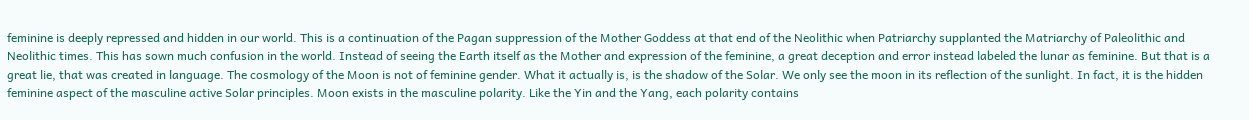feminine is deeply repressed and hidden in our world. This is a continuation of the Pagan suppression of the Mother Goddess at that end of the Neolithic when Patriarchy supplanted the Matriarchy of Paleolithic and Neolithic times. This has sown much confusion in the world. Instead of seeing the Earth itself as the Mother and expression of the feminine, a great deception and error instead labeled the lunar as feminine. But that is a great lie, that was created in language. The cosmology of the Moon is not of feminine gender. What it actually is, is the shadow of the Solar. We only see the moon in its reflection of the sunlight. In fact, it is the hidden feminine aspect of the masculine active Solar principles. Moon exists in the masculine polarity. Like the Yin and the Yang, each polarity contains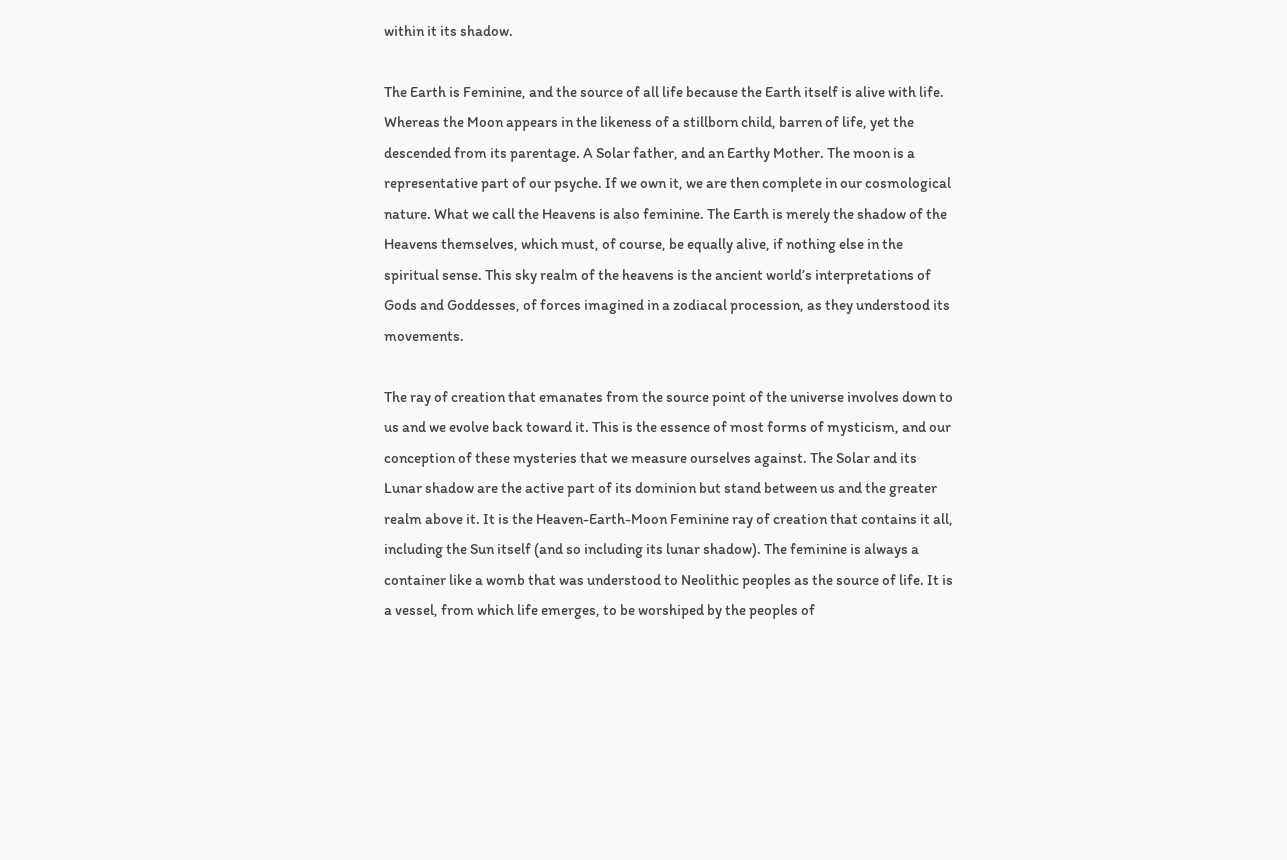within it its shadow.

The Earth is Feminine, and the source of all life because the Earth itself is alive with life. Whereas the Moon appears in the likeness of a stillborn child, barren of life, yet the descended from its parentage. A Solar father, and an Earthy Mother. The moon is a representative part of our psyche. If we own it, we are then complete in our cosmological nature. What we call the Heavens is also feminine. The Earth is merely the shadow of the Heavens themselves, which must, of course, be equally alive, if nothing else in the spiritual sense. This sky realm of the heavens is the ancient world’s interpretations of Gods and Goddesses, of forces imagined in a zodiacal procession, as they understood its movements.

The ray of creation that emanates from the source point of the universe involves down to us and we evolve back toward it. This is the essence of most forms of mysticism, and our conception of these mysteries that we measure ourselves against. The Solar and its Lunar shadow are the active part of its dominion but stand between us and the greater realm above it. It is the Heaven-Earth-Moon Feminine ray of creation that contains it all, including the Sun itself (and so including its lunar shadow). The feminine is always a container like a womb that was understood to Neolithic peoples as the source of life. It is a vessel, from which life emerges, to be worshiped by the peoples of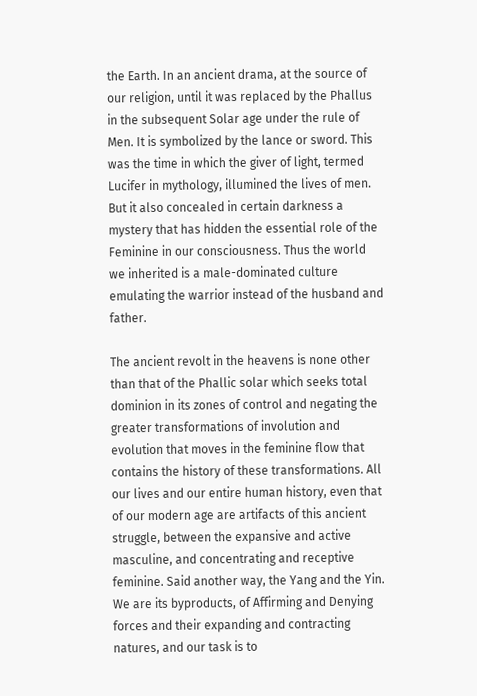the Earth. In an ancient drama, at the source of our religion, until it was replaced by the Phallus in the subsequent Solar age under the rule of Men. It is symbolized by the lance or sword. This was the time in which the giver of light, termed Lucifer in mythology, illumined the lives of men. But it also concealed in certain darkness a mystery that has hidden the essential role of the Feminine in our consciousness. Thus the world we inherited is a male-dominated culture emulating the warrior instead of the husband and father.

The ancient revolt in the heavens is none other than that of the Phallic solar which seeks total dominion in its zones of control and negating the greater transformations of involution and evolution that moves in the feminine flow that contains the history of these transformations. All our lives and our entire human history, even that of our modern age are artifacts of this ancient struggle, between the expansive and active masculine, and concentrating and receptive feminine. Said another way, the Yang and the Yin. We are its byproducts, of Affirming and Denying forces and their expanding and contracting natures, and our task is to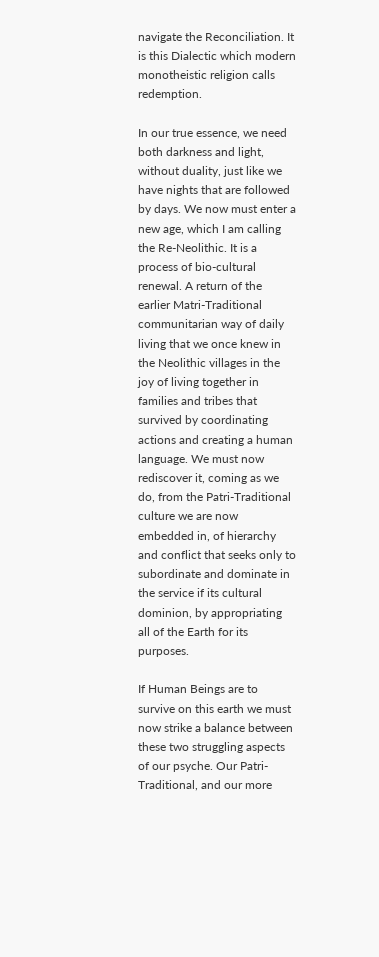navigate the Reconciliation. It is this Dialectic which modern monotheistic religion calls redemption.

In our true essence, we need both darkness and light, without duality, just like we have nights that are followed by days. We now must enter a new age, which I am calling the Re-Neolithic. It is a process of bio-cultural renewal. A return of the earlier Matri-Traditional communitarian way of daily living that we once knew in the Neolithic villages in the joy of living together in families and tribes that survived by coordinating actions and creating a human language. We must now rediscover it, coming as we do, from the Patri-Traditional culture we are now embedded in, of hierarchy and conflict that seeks only to subordinate and dominate in the service if its cultural dominion, by appropriating all of the Earth for its purposes.

If Human Beings are to survive on this earth we must now strike a balance between these two struggling aspects of our psyche. Our Patri-Traditional, and our more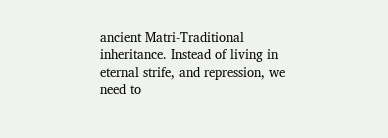ancient Matri-Traditional inheritance. Instead of living in eternal strife, and repression, we need to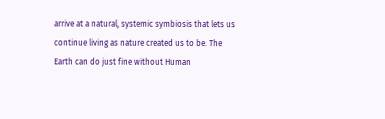arrive at a natural, systemic symbiosis that lets us continue living as nature created us to be. The Earth can do just fine without Human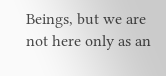Beings, but we are not here only as an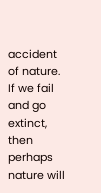accident of nature. If we fail and go extinct, then perhaps nature will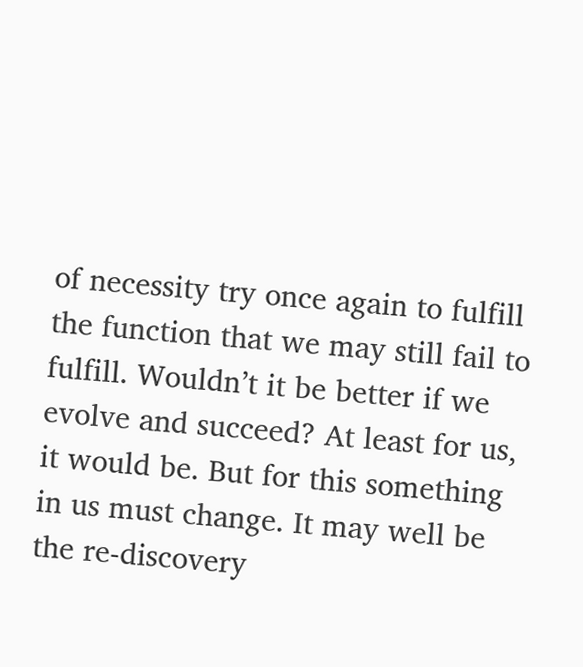of necessity try once again to fulfill the function that we may still fail to fulfill. Wouldn’t it be better if we evolve and succeed? At least for us, it would be. But for this something in us must change. It may well be the re-discovery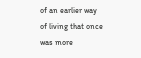of an earlier way of living that once was more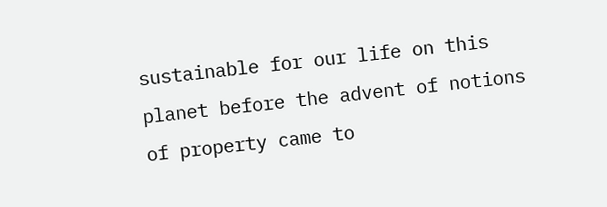sustainable for our life on this planet before the advent of notions of property came to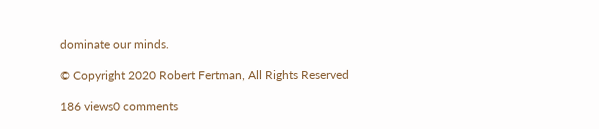dominate our minds.

© Copyright 2020 Robert Fertman, All Rights Reserved

186 views0 comments